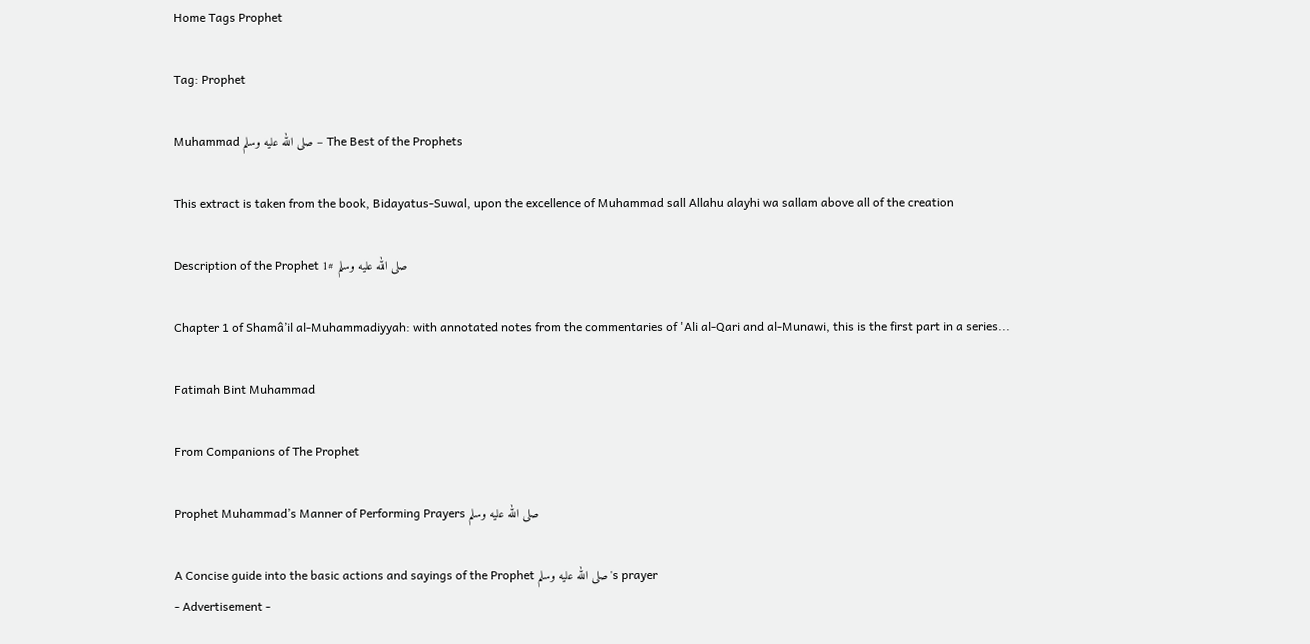Home Tags Prophet

Tag: Prophet

Muhammad صلى الله عليه وسلم – The Best of the Prophets

This extract is taken from the book, Bidayatus-Suwal, upon the excellence of Muhammad sall Allahu alayhi wa sallam above all of the creation

Description of the Prophet صلى الله عليه وسلم #1

Chapter 1 of Shamâ’il al-Muhammadiyyah: with annotated notes from the commentaries of 'Ali al-Qari and al-Munawi, this is the first part in a series...

Fatimah Bint Muhammad

From Companions of The Prophet

Prophet Muhammad’s Manner of Performing Prayers صلى الله عليه وسلم

A Concise guide into the basic actions and sayings of the Prophet صلى الله عليه وسلم's prayer
- Advertisement -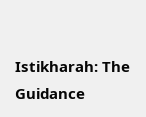Istikharah: The Guidance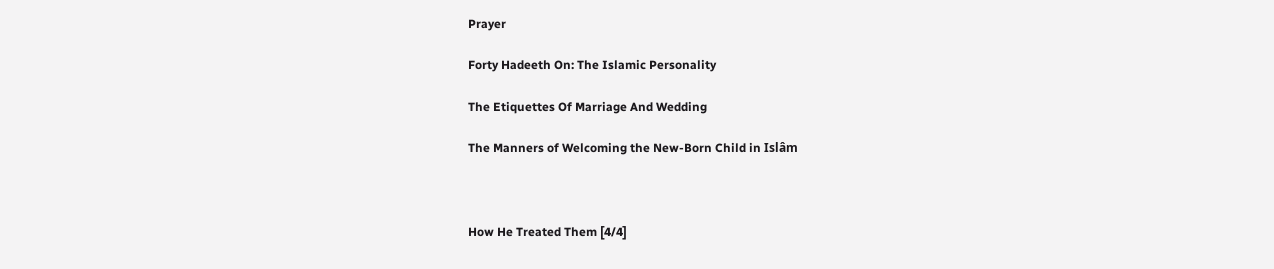Prayer

Forty Hadeeth On: The Islamic Personality

The Etiquettes Of Marriage And Wedding

The Manners of Welcoming the New-Born Child in Islâm



How He Treated Them [4/4]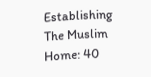Establishing The Muslim Home: 40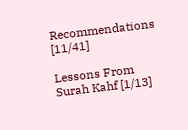Recommendations [11/41]

Lessons From Surah Kahf [1/13]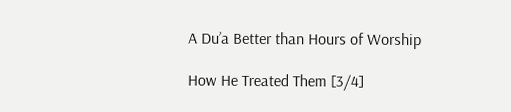A Du’a Better than Hours of Worship

How He Treated Them [3/4]